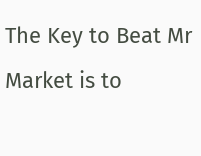The Key to Beat Mr Market is to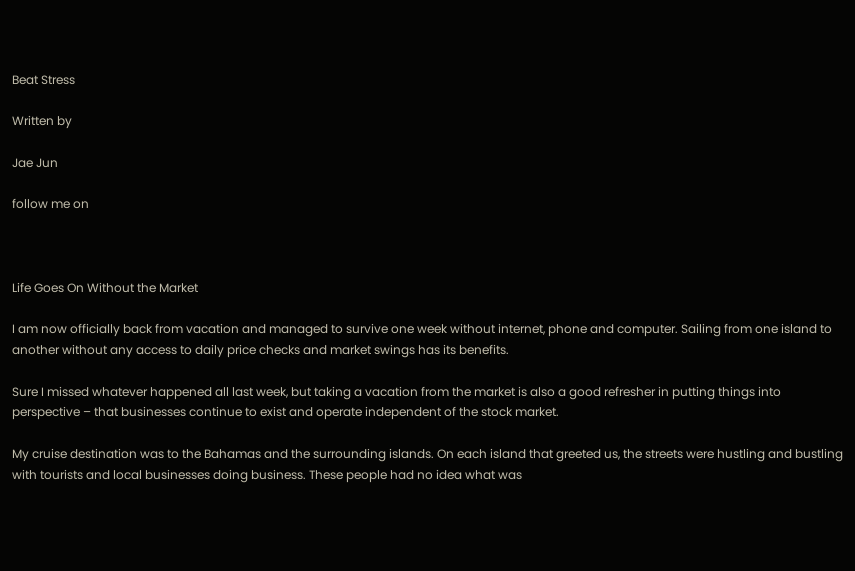Beat Stress

Written by

Jae Jun

follow me on



Life Goes On Without the Market

I am now officially back from vacation and managed to survive one week without internet, phone and computer. Sailing from one island to another without any access to daily price checks and market swings has its benefits.

Sure I missed whatever happened all last week, but taking a vacation from the market is also a good refresher in putting things into perspective – that businesses continue to exist and operate independent of the stock market.

My cruise destination was to the Bahamas and the surrounding islands. On each island that greeted us, the streets were hustling and bustling with tourists and local businesses doing business. These people had no idea what was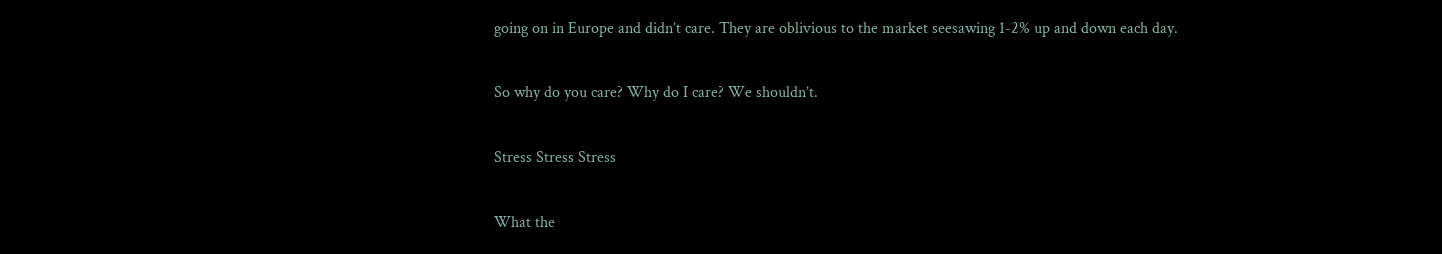going on in Europe and didn’t care. They are oblivious to the market seesawing 1-2% up and down each day.

So why do you care? Why do I care? We shouldn’t.

Stress Stress Stress

What the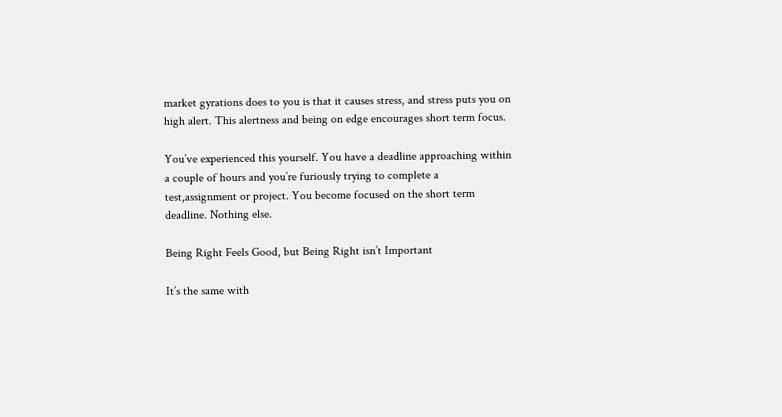market gyrations does to you is that it causes stress, and stress puts you on high alert. This alertness and being on edge encourages short term focus.

You’ve experienced this yourself. You have a deadline approaching within a couple of hours and you’re furiously trying to complete a test,assignment or project. You become focused on the short term deadline. Nothing else.

Being Right Feels Good, but Being Right isn’t Important

It’s the same with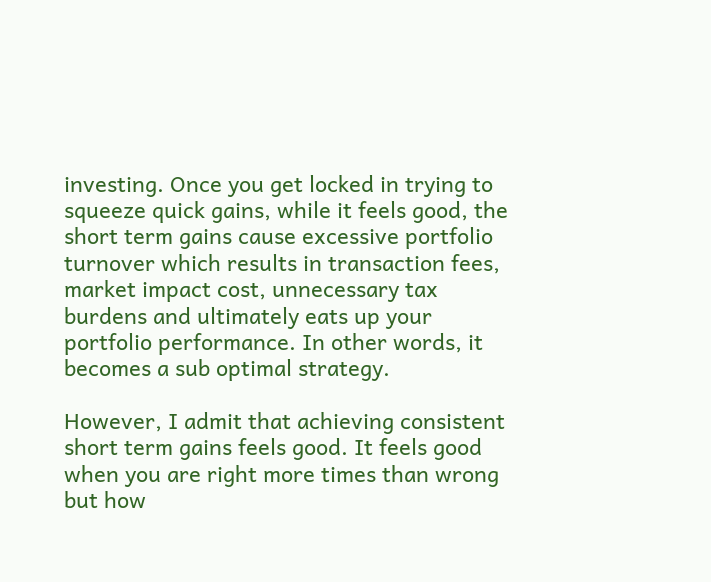investing. Once you get locked in trying to squeeze quick gains, while it feels good, the short term gains cause excessive portfolio turnover which results in transaction fees, market impact cost, unnecessary tax burdens and ultimately eats up your portfolio performance. In other words, it becomes a sub optimal strategy.

However, I admit that achieving consistent short term gains feels good. It feels good when you are right more times than wrong but how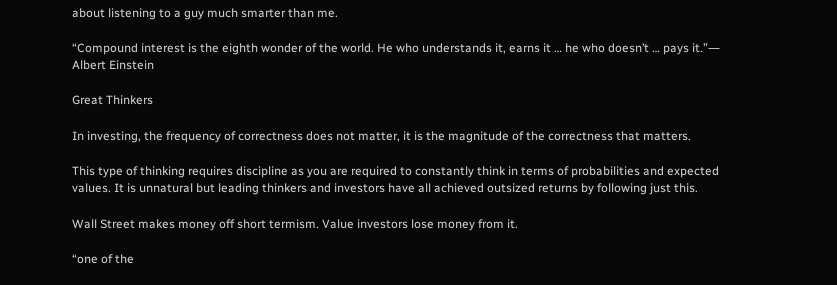about listening to a guy much smarter than me.

“Compound interest is the eighth wonder of the world. He who understands it, earns it … he who doesn’t … pays it.”― Albert Einstein

Great Thinkers

In investing, the frequency of correctness does not matter, it is the magnitude of the correctness that matters.

This type of thinking requires discipline as you are required to constantly think in terms of probabilities and expected values. It is unnatural but leading thinkers and investors have all achieved outsized returns by following just this.

Wall Street makes money off short termism. Value investors lose money from it.

“one of the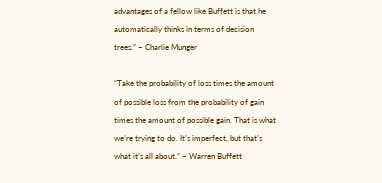advantages of a fellow like Buffett is that he automatically thinks in terms of decision trees.” – Charlie Munger

“Take the probability of loss times the amount of possible loss from the probability of gain times the amount of possible gain. That is what we’re trying to do. It’s imperfect, but that’s what it’s all about.” – Warren Buffett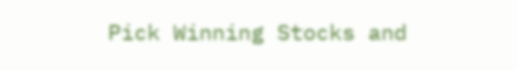Pick Winning Stocks and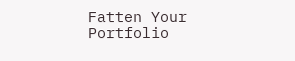Fatten Your Portfolio